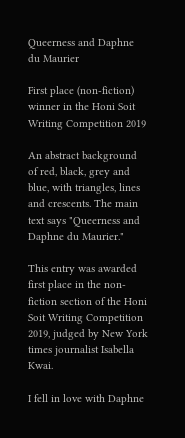Queerness and Daphne du Maurier

First place (non-fiction) winner in the Honi Soit Writing Competition 2019

An abstract background of red, black, grey and blue, with triangles, lines and crescents. The main text says "Queerness and Daphne du Maurier."

This entry was awarded first place in the non-fiction section of the Honi Soit Writing Competition 2019, judged by New York times journalist Isabella Kwai.

I fell in love with Daphne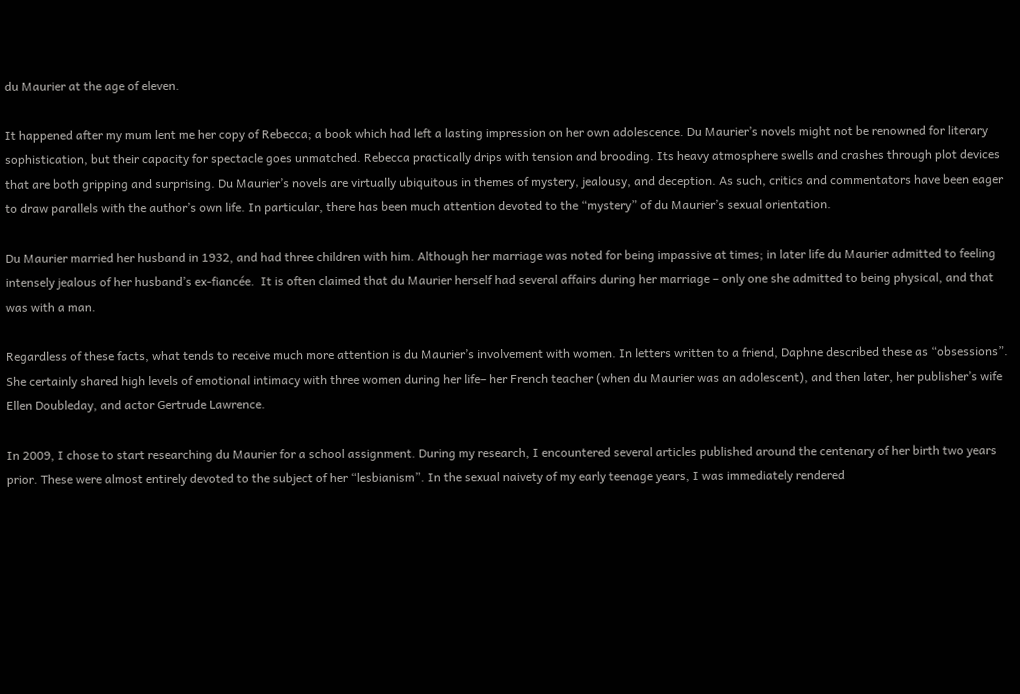du Maurier at the age of eleven.

It happened after my mum lent me her copy of Rebecca; a book which had left a lasting impression on her own adolescence. Du Maurier’s novels might not be renowned for literary sophistication, but their capacity for spectacle goes unmatched. Rebecca practically drips with tension and brooding. Its heavy atmosphere swells and crashes through plot devices that are both gripping and surprising. Du Maurier’s novels are virtually ubiquitous in themes of mystery, jealousy, and deception. As such, critics and commentators have been eager to draw parallels with the author’s own life. In particular, there has been much attention devoted to the “mystery” of du Maurier’s sexual orientation.

Du Maurier married her husband in 1932, and had three children with him. Although her marriage was noted for being impassive at times; in later life du Maurier admitted to feeling intensely jealous of her husband’s ex-fiancée.  It is often claimed that du Maurier herself had several affairs during her marriage – only one she admitted to being physical, and that was with a man.

Regardless of these facts, what tends to receive much more attention is du Maurier’s involvement with women. In letters written to a friend, Daphne described these as “obsessions”. She certainly shared high levels of emotional intimacy with three women during her life– her French teacher (when du Maurier was an adolescent), and then later, her publisher’s wife Ellen Doubleday, and actor Gertrude Lawrence.

In 2009, I chose to start researching du Maurier for a school assignment. During my research, I encountered several articles published around the centenary of her birth two years prior. These were almost entirely devoted to the subject of her “lesbianism”. In the sexual naivety of my early teenage years, I was immediately rendered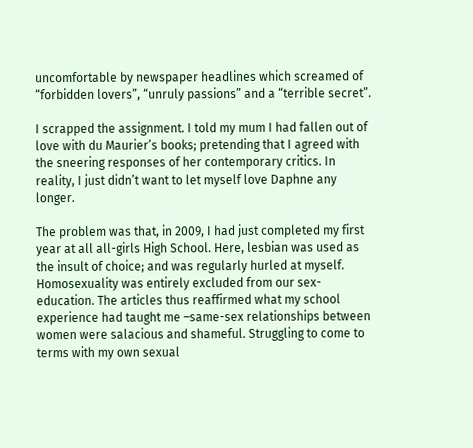uncomfortable by newspaper headlines which screamed of “forbidden lovers”, “unruly passions” and a “terrible secret”.

I scrapped the assignment. I told my mum I had fallen out of love with du Maurier’s books; pretending that I agreed with the sneering responses of her contemporary critics. In reality, I just didn’t want to let myself love Daphne any longer.

The problem was that, in 2009, I had just completed my first year at all all-girls High School. Here, lesbian was used as the insult of choice; and was regularly hurled at myself. Homosexuality was entirely excluded from our sex-education. The articles thus reaffirmed what my school experience had taught me –same-sex relationships between women were salacious and shameful. Struggling to come to terms with my own sexual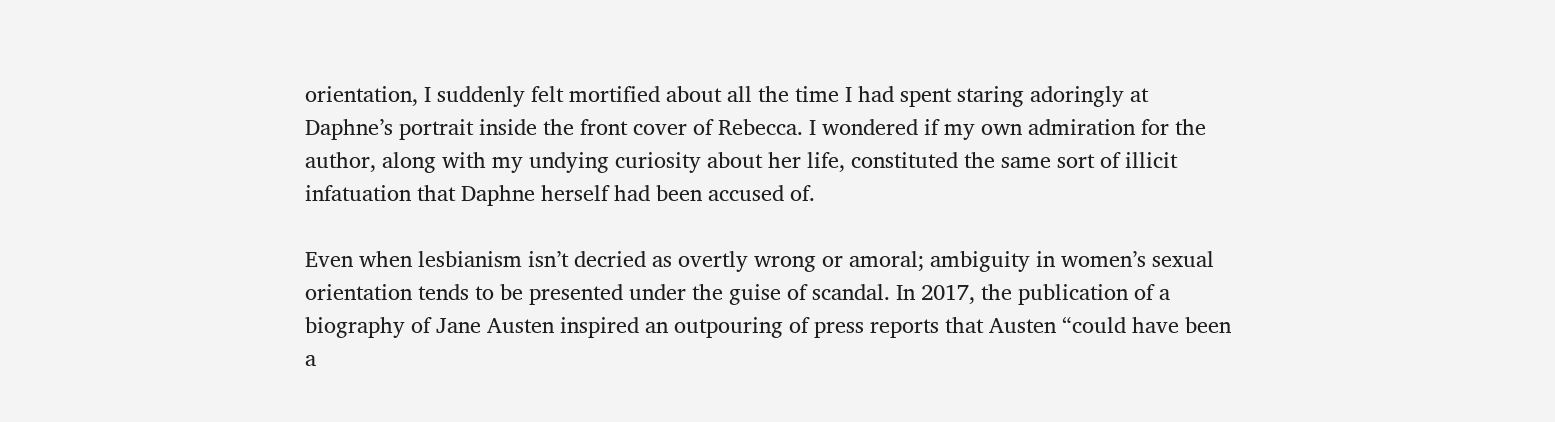orientation, I suddenly felt mortified about all the time I had spent staring adoringly at Daphne’s portrait inside the front cover of Rebecca. I wondered if my own admiration for the author, along with my undying curiosity about her life, constituted the same sort of illicit infatuation that Daphne herself had been accused of.

Even when lesbianism isn’t decried as overtly wrong or amoral; ambiguity in women’s sexual orientation tends to be presented under the guise of scandal. In 2017, the publication of a biography of Jane Austen inspired an outpouring of press reports that Austen “could have been a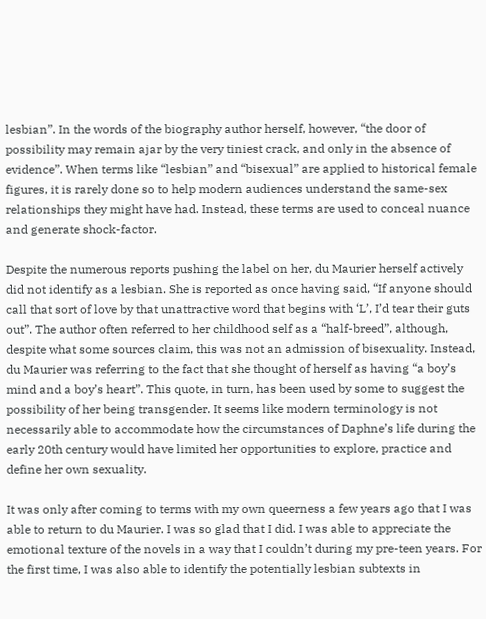lesbian”. In the words of the biography author herself, however, “the door of possibility may remain ajar by the very tiniest crack, and only in the absence of evidence”. When terms like “lesbian” and “bisexual” are applied to historical female figures, it is rarely done so to help modern audiences understand the same-sex relationships they might have had. Instead, these terms are used to conceal nuance and generate shock-factor.

Despite the numerous reports pushing the label on her, du Maurier herself actively did not identify as a lesbian. She is reported as once having said, “If anyone should call that sort of love by that unattractive word that begins with ‘L’, I’d tear their guts out”. The author often referred to her childhood self as a “half-breed”, although, despite what some sources claim, this was not an admission of bisexuality. Instead, du Maurier was referring to the fact that she thought of herself as having “a boy’s mind and a boy’s heart”. This quote, in turn, has been used by some to suggest the possibility of her being transgender. It seems like modern terminology is not necessarily able to accommodate how the circumstances of Daphne’s life during the early 20th century would have limited her opportunities to explore, practice and define her own sexuality.

It was only after coming to terms with my own queerness a few years ago that I was able to return to du Maurier. I was so glad that I did. I was able to appreciate the emotional texture of the novels in a way that I couldn’t during my pre-teen years. For the first time, I was also able to identify the potentially lesbian subtexts in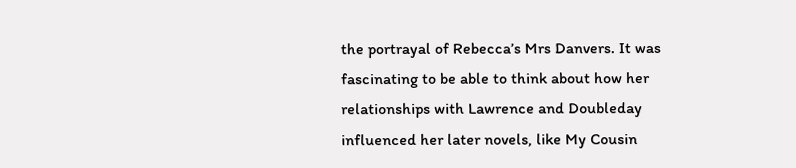the portrayal of Rebecca’s Mrs Danvers. It was fascinating to be able to think about how her relationships with Lawrence and Doubleday influenced her later novels, like My Cousin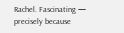Rachel. Fascinating — precisely because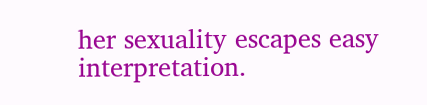her sexuality escapes easy interpretation.